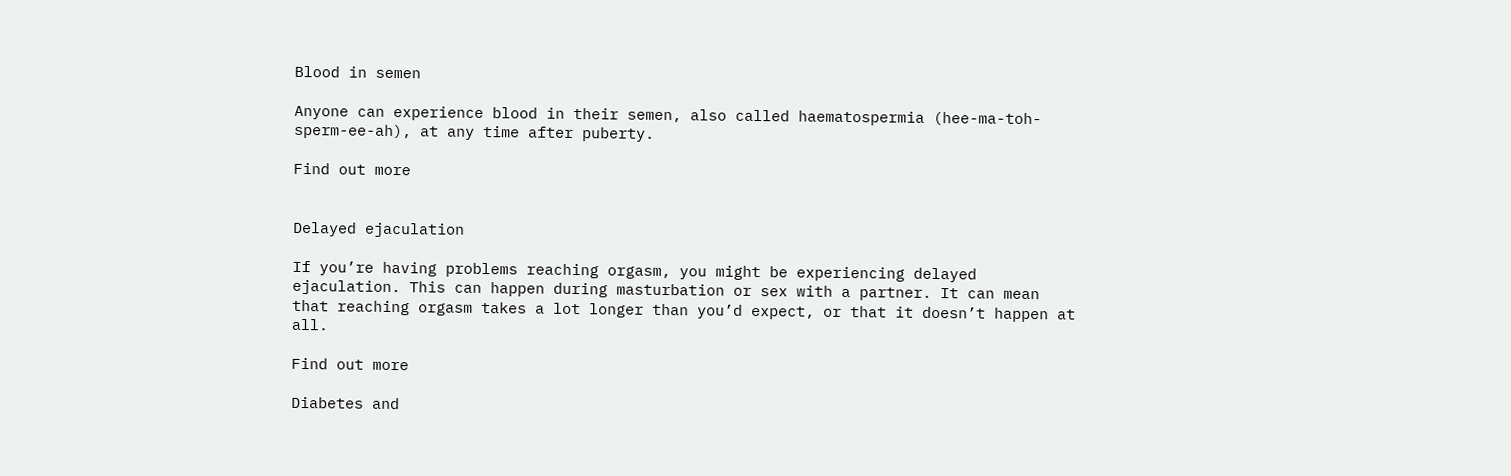Blood in semen

Anyone can experience blood in their semen, also called haematospermia (hee-ma-toh-sperm-ee-ah), at any time after puberty.

Find out more


Delayed ejaculation

If you’re having problems reaching orgasm, you might be experiencing delayed ejaculation. This can happen during masturbation or sex with a partner. It can mean that reaching orgasm takes a lot longer than you’d expect, or that it doesn’t happen at all.

Find out more

Diabetes and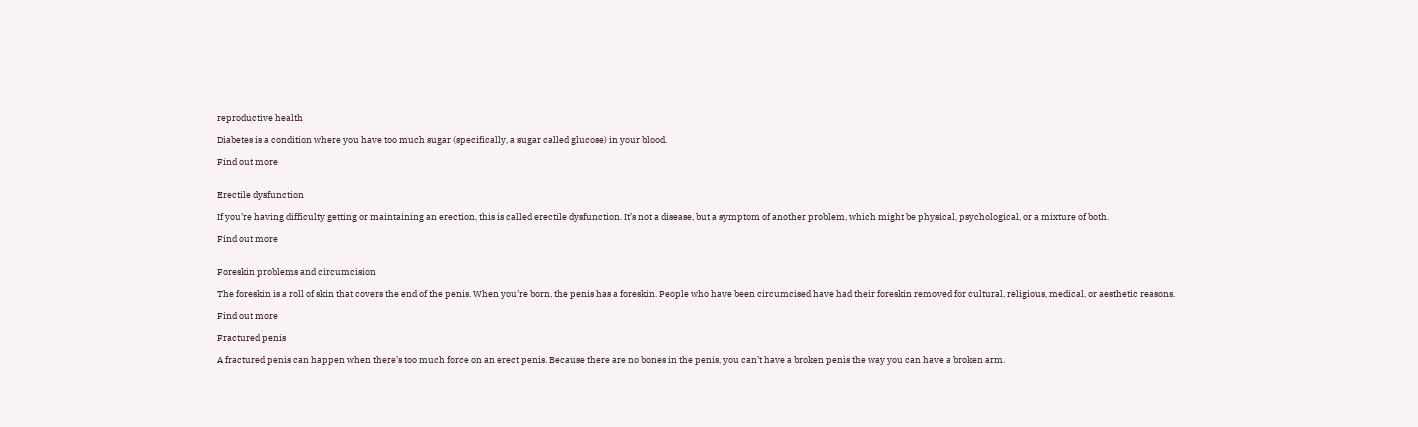reproductive health

Diabetes is a condition where you have too much sugar (specifically, a sugar called glucose) in your blood.

Find out more


Erectile dysfunction

If you’re having difficulty getting or maintaining an erection, this is called erectile dysfunction. It’s not a disease, but a symptom of another problem, which might be physical, psychological, or a mixture of both.

Find out more


Foreskin problems and circumcision

The foreskin is a roll of skin that covers the end of the penis. When you’re born, the penis has a foreskin. People who have been circumcised have had their foreskin removed for cultural, religious, medical, or aesthetic reasons.

Find out more

Fractured penis

A fractured penis can happen when there’s too much force on an erect penis. Because there are no bones in the penis, you can’t have a broken penis the way you can have a broken arm.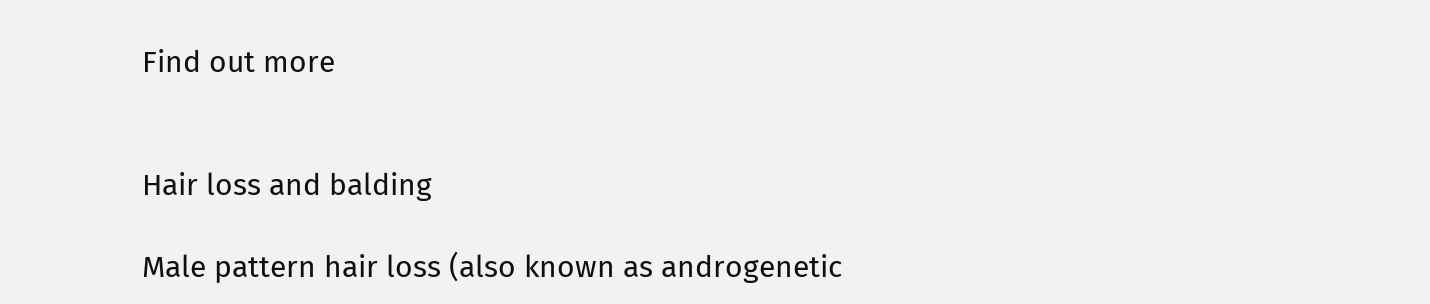Find out more


Hair loss and balding

Male pattern hair loss (also known as androgenetic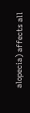alopecia) affects all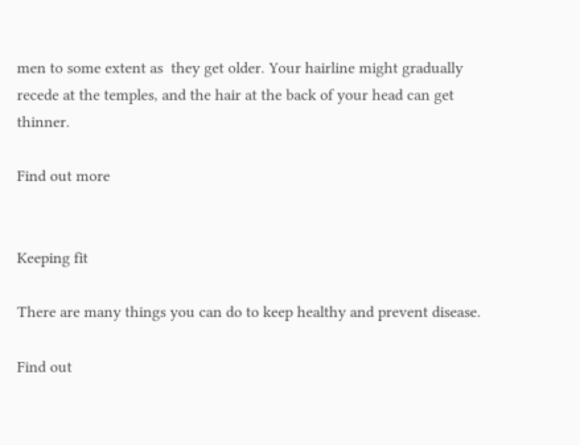men to some extent as  they get older. Your hairline might gradually recede at the temples, and the hair at the back of your head can get thinner.

Find out more


Keeping fit

There are many things you can do to keep healthy and prevent disease.

Find out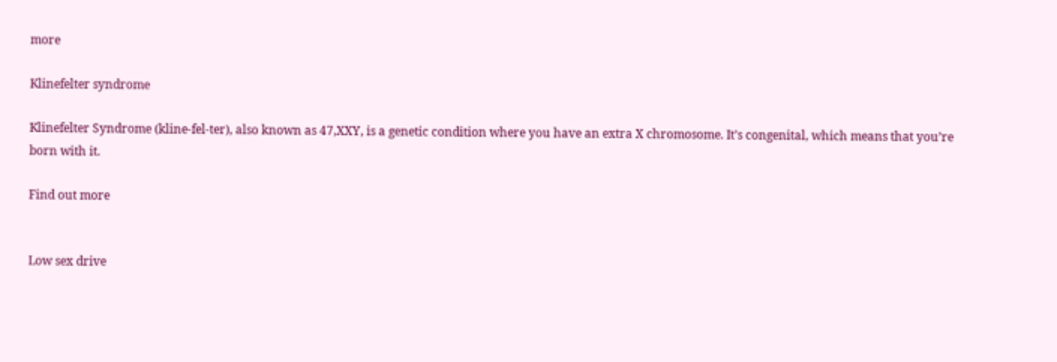more

Klinefelter syndrome

Klinefelter Syndrome (kline-fel-ter), also known as 47,XXY, is a genetic condition where you have an extra X chromosome. It’s congenital, which means that you’re born with it.

Find out more


Low sex drive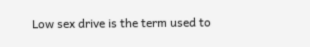Low sex drive is the term used to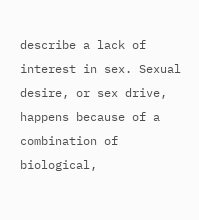describe a lack of interest in sex. Sexual desire, or sex drive, happens because of a combination of biological,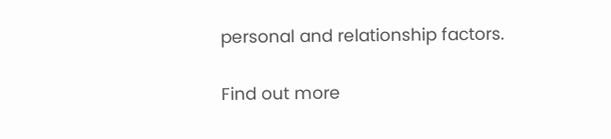personal and relationship factors.

Find out more